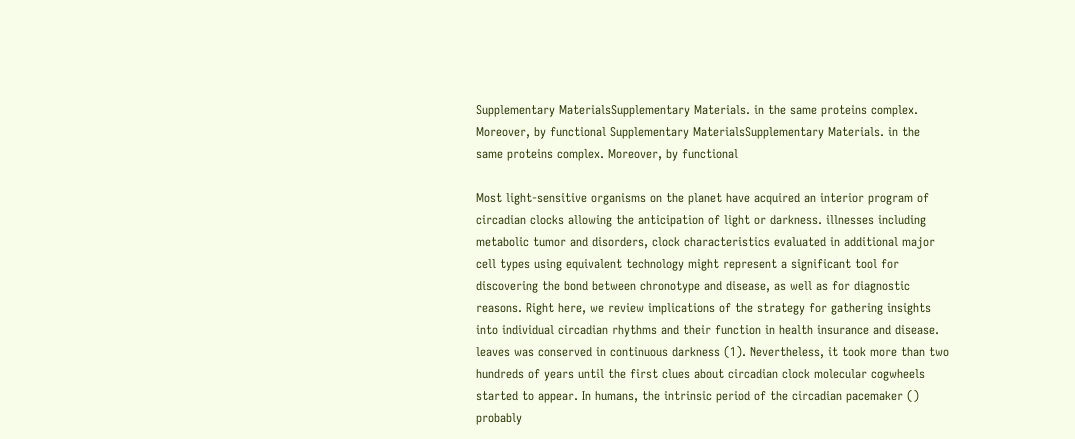Supplementary MaterialsSupplementary Materials. in the same proteins complex. Moreover, by functional Supplementary MaterialsSupplementary Materials. in the same proteins complex. Moreover, by functional

Most light-sensitive organisms on the planet have acquired an interior program of circadian clocks allowing the anticipation of light or darkness. illnesses including metabolic tumor and disorders, clock characteristics evaluated in additional major cell types using equivalent technology might represent a significant tool for discovering the bond between chronotype and disease, as well as for diagnostic reasons. Right here, we review implications of the strategy for gathering insights into individual circadian rhythms and their function in health insurance and disease. leaves was conserved in continuous darkness (1). Nevertheless, it took more than two hundreds of years until the first clues about circadian clock molecular cogwheels started to appear. In humans, the intrinsic period of the circadian pacemaker () probably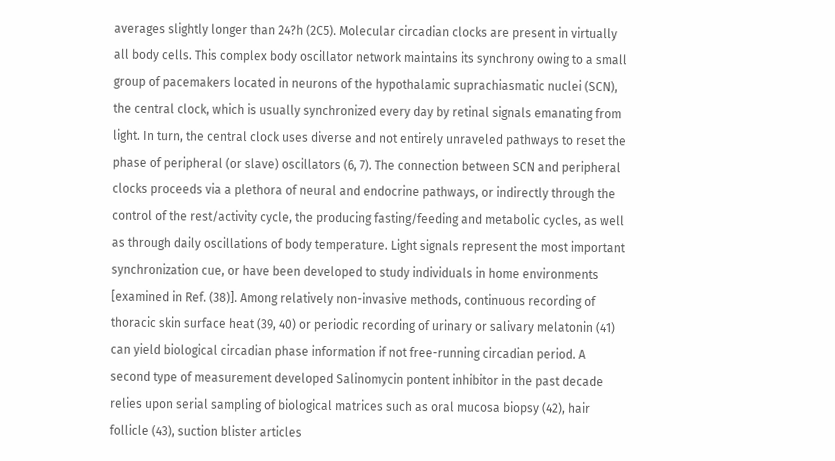averages slightly longer than 24?h (2C5). Molecular circadian clocks are present in virtually all body cells. This complex body oscillator network maintains its synchrony owing to a small group of pacemakers located in neurons of the hypothalamic suprachiasmatic nuclei (SCN), the central clock, which is usually synchronized every day by retinal signals emanating from light. In turn, the central clock uses diverse and not entirely unraveled pathways to reset the phase of peripheral (or slave) oscillators (6, 7). The connection between SCN and peripheral clocks proceeds via a plethora of neural and endocrine pathways, or indirectly through the control of the rest/activity cycle, the producing fasting/feeding and metabolic cycles, as well as through daily oscillations of body temperature. Light signals represent the most important synchronization cue, or have been developed to study individuals in home environments [examined in Ref. (38)]. Among relatively non-invasive methods, continuous recording of thoracic skin surface heat (39, 40) or periodic recording of urinary or salivary melatonin (41) can yield biological circadian phase information if not free-running circadian period. A second type of measurement developed Salinomycin pontent inhibitor in the past decade relies upon serial sampling of biological matrices such as oral mucosa biopsy (42), hair follicle (43), suction blister articles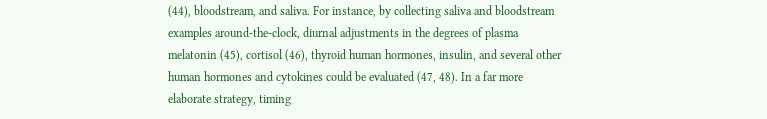(44), bloodstream, and saliva. For instance, by collecting saliva and bloodstream examples around-the-clock, diurnal adjustments in the degrees of plasma melatonin (45), cortisol (46), thyroid human hormones, insulin, and several other human hormones and cytokines could be evaluated (47, 48). In a far more elaborate strategy, timing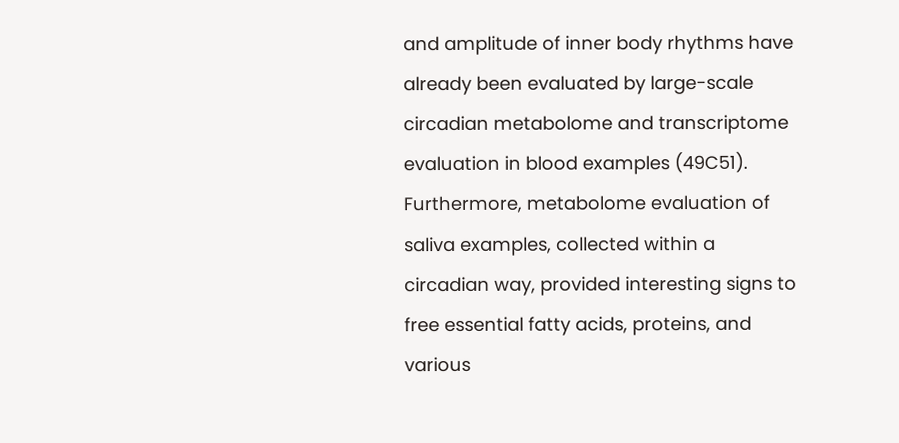and amplitude of inner body rhythms have already been evaluated by large-scale circadian metabolome and transcriptome evaluation in blood examples (49C51). Furthermore, metabolome evaluation of saliva examples, collected within a circadian way, provided interesting signs to free essential fatty acids, proteins, and various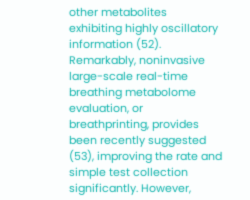other metabolites exhibiting highly oscillatory information (52). Remarkably, noninvasive large-scale real-time breathing metabolome evaluation, or breathprinting, provides been recently suggested (53), improving the rate and simple test collection significantly. However,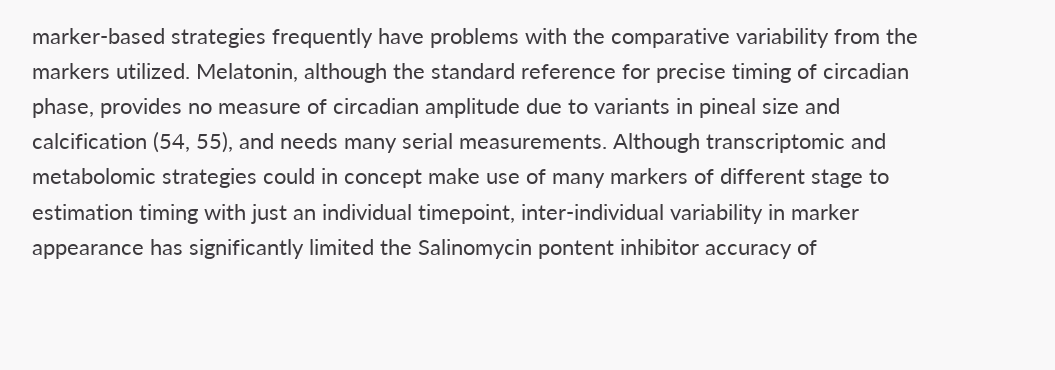marker-based strategies frequently have problems with the comparative variability from the markers utilized. Melatonin, although the standard reference for precise timing of circadian phase, provides no measure of circadian amplitude due to variants in pineal size and calcification (54, 55), and needs many serial measurements. Although transcriptomic and metabolomic strategies could in concept make use of many markers of different stage to estimation timing with just an individual timepoint, inter-individual variability in marker appearance has significantly limited the Salinomycin pontent inhibitor accuracy of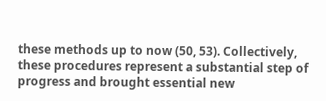these methods up to now (50, 53). Collectively, these procedures represent a substantial step of progress and brought essential new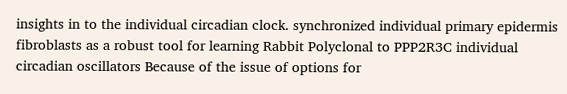insights in to the individual circadian clock. synchronized individual primary epidermis fibroblasts as a robust tool for learning Rabbit Polyclonal to PPP2R3C individual circadian oscillators Because of the issue of options for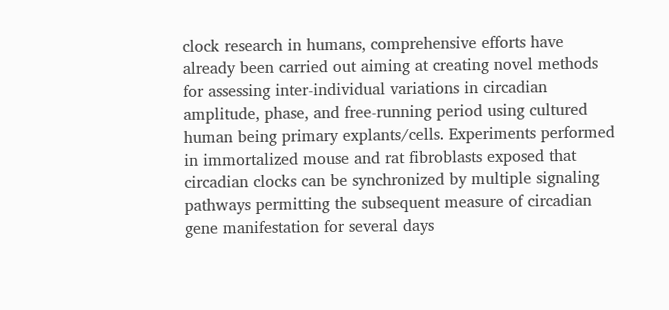clock research in humans, comprehensive efforts have already been carried out aiming at creating novel methods for assessing inter-individual variations in circadian amplitude, phase, and free-running period using cultured human being primary explants/cells. Experiments performed in immortalized mouse and rat fibroblasts exposed that circadian clocks can be synchronized by multiple signaling pathways permitting the subsequent measure of circadian gene manifestation for several days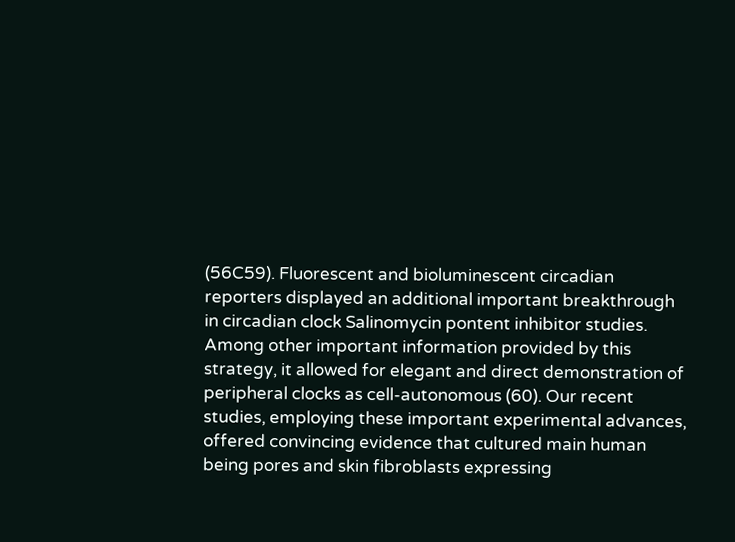(56C59). Fluorescent and bioluminescent circadian reporters displayed an additional important breakthrough in circadian clock Salinomycin pontent inhibitor studies. Among other important information provided by this strategy, it allowed for elegant and direct demonstration of peripheral clocks as cell-autonomous (60). Our recent studies, employing these important experimental advances, offered convincing evidence that cultured main human being pores and skin fibroblasts expressing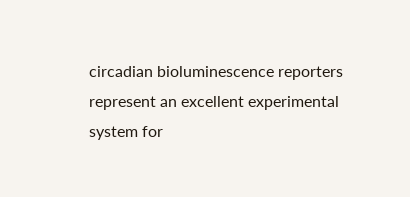circadian bioluminescence reporters represent an excellent experimental system for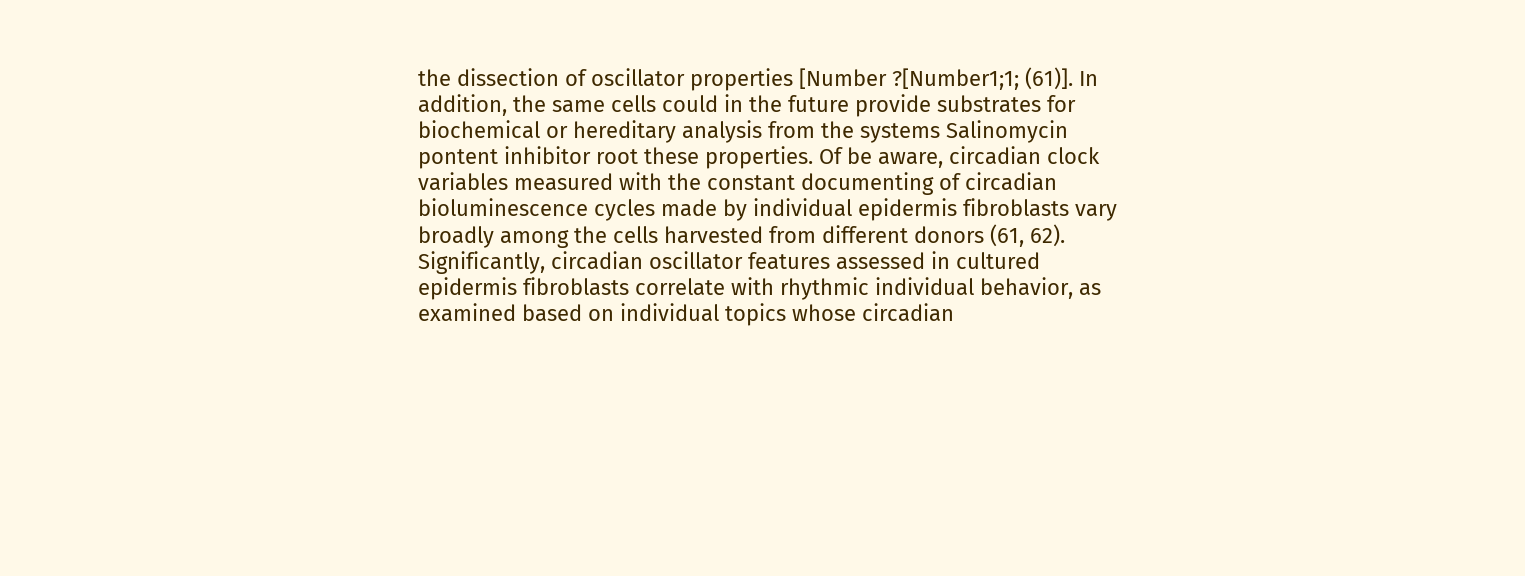the dissection of oscillator properties [Number ?[Number1;1; (61)]. In addition, the same cells could in the future provide substrates for biochemical or hereditary analysis from the systems Salinomycin pontent inhibitor root these properties. Of be aware, circadian clock variables measured with the constant documenting of circadian bioluminescence cycles made by individual epidermis fibroblasts vary broadly among the cells harvested from different donors (61, 62). Significantly, circadian oscillator features assessed in cultured epidermis fibroblasts correlate with rhythmic individual behavior, as examined based on individual topics whose circadian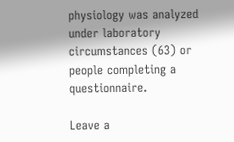physiology was analyzed under laboratory circumstances (63) or people completing a questionnaire.

Leave a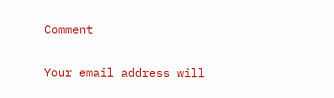Comment

Your email address will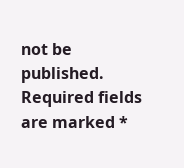not be published. Required fields are marked *